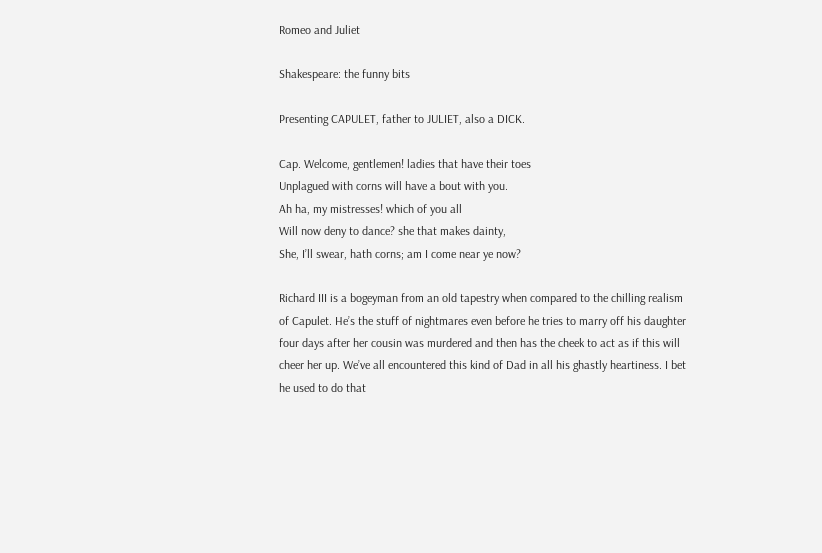Romeo and Juliet

Shakespeare: the funny bits

Presenting CAPULET, father to JULIET, also a DICK.

Cap. Welcome, gentlemen! ladies that have their toes
Unplagued with corns will have a bout with you.
Ah ha, my mistresses! which of you all
Will now deny to dance? she that makes dainty,
She, I’ll swear, hath corns; am I come near ye now?

Richard III is a bogeyman from an old tapestry when compared to the chilling realism of Capulet. He’s the stuff of nightmares even before he tries to marry off his daughter four days after her cousin was murdered and then has the cheek to act as if this will cheer her up. We’ve all encountered this kind of Dad in all his ghastly heartiness. I bet he used to do that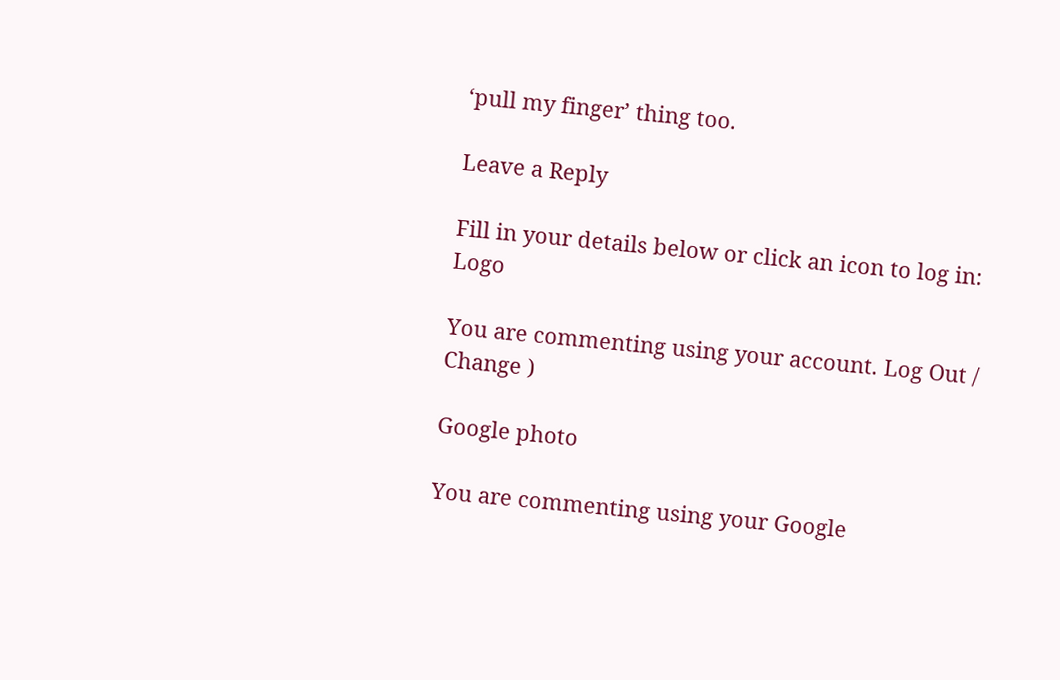‘pull my finger’ thing too.

Leave a Reply

Fill in your details below or click an icon to log in: Logo

You are commenting using your account. Log Out /  Change )

Google photo

You are commenting using your Google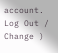account. Log Out /  Change )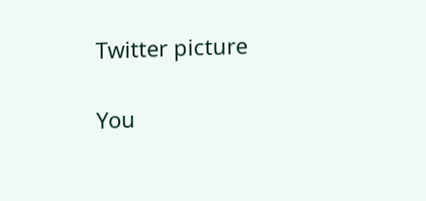Twitter picture

You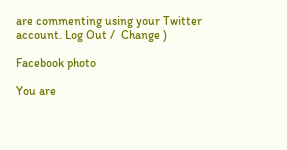are commenting using your Twitter account. Log Out /  Change )

Facebook photo

You are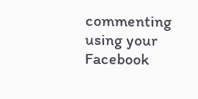commenting using your Facebook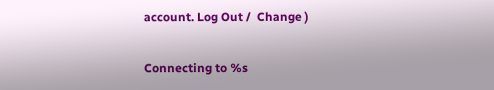account. Log Out /  Change )

Connecting to %s